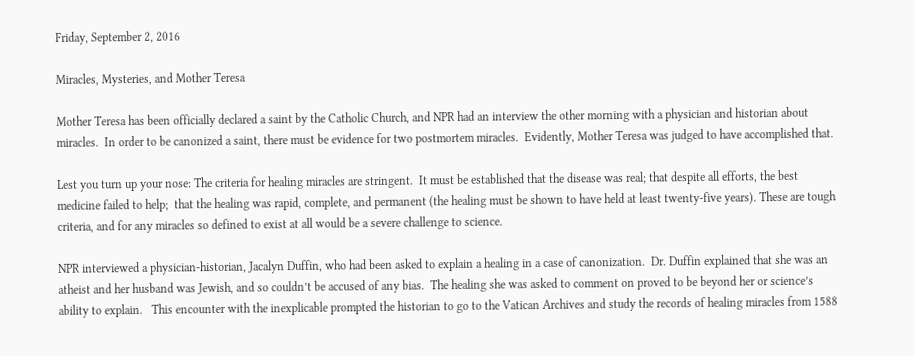Friday, September 2, 2016

Miracles, Mysteries, and Mother Teresa

Mother Teresa has been officially declared a saint by the Catholic Church, and NPR had an interview the other morning with a physician and historian about miracles.  In order to be canonized a saint, there must be evidence for two postmortem miracles.  Evidently, Mother Teresa was judged to have accomplished that.

Lest you turn up your nose: The criteria for healing miracles are stringent.  It must be established that the disease was real; that despite all efforts, the best medicine failed to help;  that the healing was rapid, complete, and permanent (the healing must be shown to have held at least twenty-five years). These are tough criteria, and for any miracles so defined to exist at all would be a severe challenge to science.

NPR interviewed a physician-historian, Jacalyn Duffin, who had been asked to explain a healing in a case of canonization.  Dr. Duffin explained that she was an atheist and her husband was Jewish, and so couldn’t be accused of any bias.  The healing she was asked to comment on proved to be beyond her or science’s ability to explain.   This encounter with the inexplicable prompted the historian to go to the Vatican Archives and study the records of healing miracles from 1588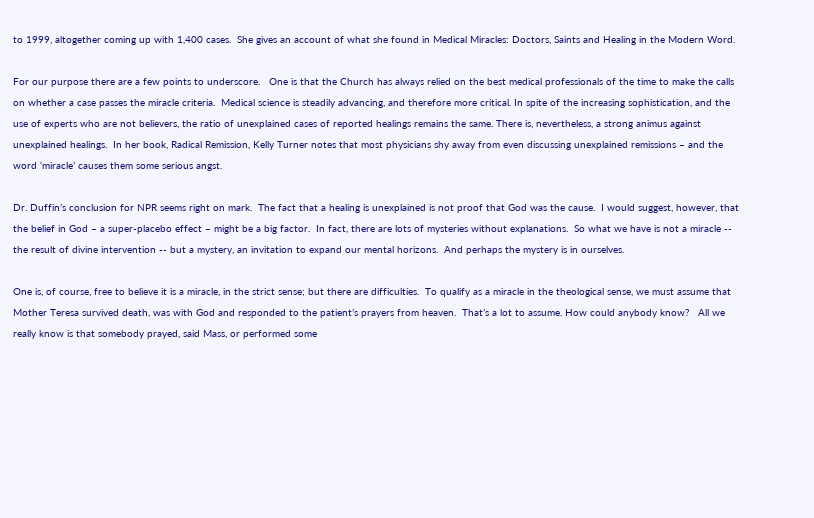to 1999, altogether coming up with 1,400 cases.  She gives an account of what she found in Medical Miracles: Doctors, Saints and Healing in the Modern Word.

For our purpose there are a few points to underscore.   One is that the Church has always relied on the best medical professionals of the time to make the calls on whether a case passes the miracle criteria.  Medical science is steadily advancing, and therefore more critical. In spite of the increasing sophistication, and the use of experts who are not believers, the ratio of unexplained cases of reported healings remains the same. There is, nevertheless, a strong animus against unexplained healings.  In her book, Radical Remission, Kelly Turner notes that most physicians shy away from even discussing unexplained remissions – and the word ‘miracle’ causes them some serious angst.

Dr. Duffin’s conclusion for NPR seems right on mark.  The fact that a healing is unexplained is not proof that God was the cause.  I would suggest, however, that the belief in God – a super-placebo effect – might be a big factor.  In fact, there are lots of mysteries without explanations.  So what we have is not a miracle -- the result of divine intervention -- but a mystery, an invitation to expand our mental horizons.  And perhaps the mystery is in ourselves.

One is, of course, free to believe it is a miracle, in the strict sense; but there are difficulties.  To qualify as a miracle in the theological sense, we must assume that Mother Teresa survived death, was with God and responded to the patient’s prayers from heaven.  That’s a lot to assume. How could anybody know?   All we really know is that somebody prayed, said Mass, or performed some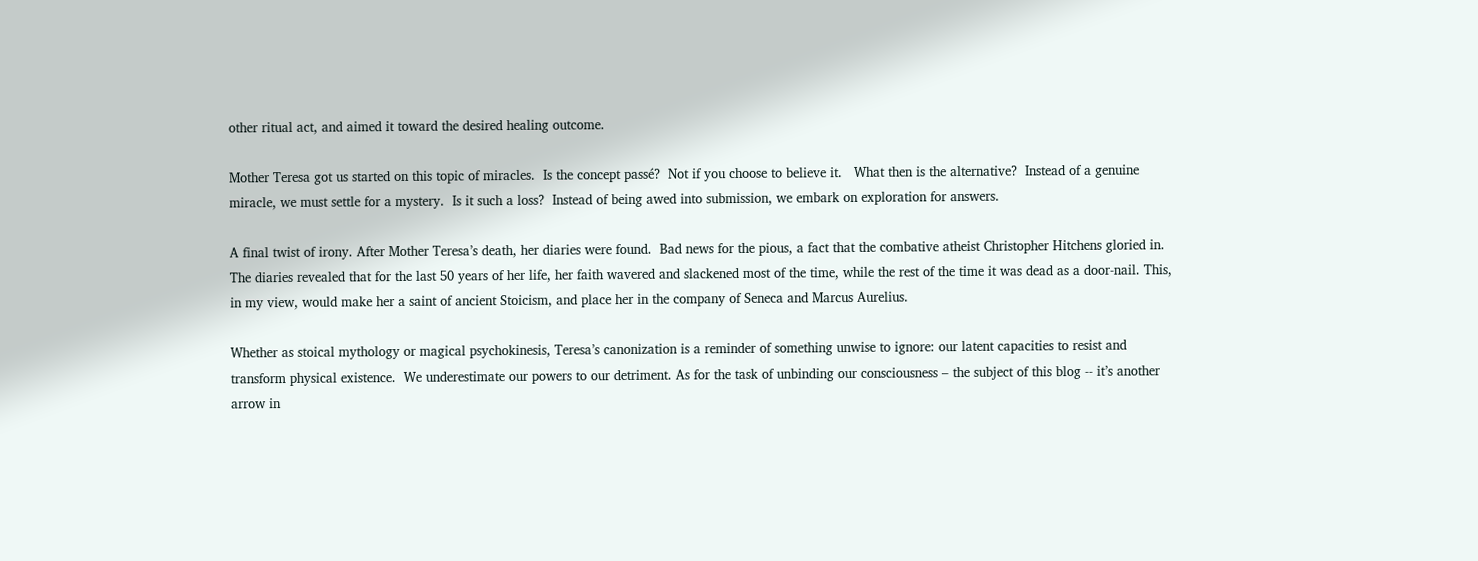other ritual act, and aimed it toward the desired healing outcome.

Mother Teresa got us started on this topic of miracles.  Is the concept passé?  Not if you choose to believe it.   What then is the alternative?  Instead of a genuine miracle, we must settle for a mystery.  Is it such a loss?  Instead of being awed into submission, we embark on exploration for answers.

A final twist of irony. After Mother Teresa’s death, her diaries were found.  Bad news for the pious, a fact that the combative atheist Christopher Hitchens gloried in.  The diaries revealed that for the last 50 years of her life, her faith wavered and slackened most of the time, while the rest of the time it was dead as a door-nail. This, in my view, would make her a saint of ancient Stoicism, and place her in the company of Seneca and Marcus Aurelius.

Whether as stoical mythology or magical psychokinesis, Teresa’s canonization is a reminder of something unwise to ignore: our latent capacities to resist and transform physical existence.  We underestimate our powers to our detriment. As for the task of unbinding our consciousness – the subject of this blog -- it’s another arrow in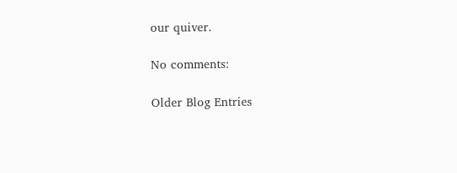our quiver.

No comments:

Older Blog Entries